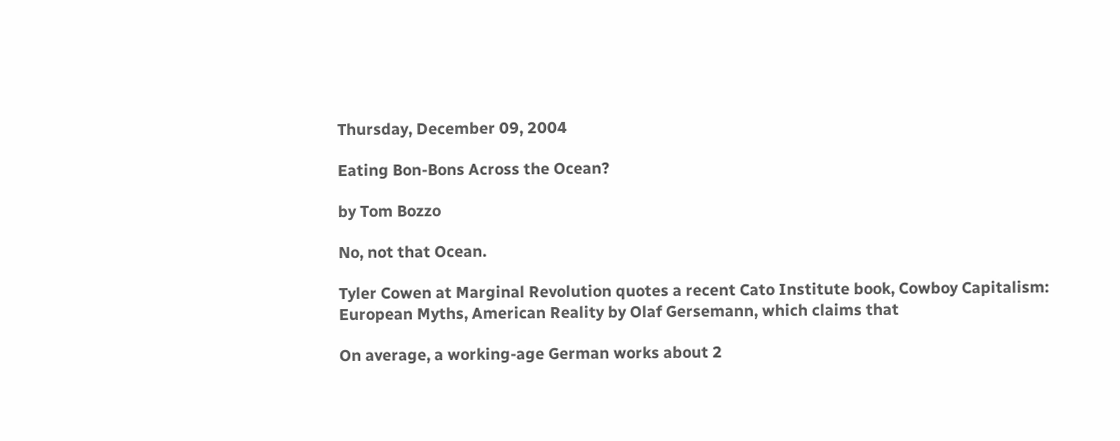Thursday, December 09, 2004

Eating Bon-Bons Across the Ocean?

by Tom Bozzo

No, not that Ocean.

Tyler Cowen at Marginal Revolution quotes a recent Cato Institute book, Cowboy Capitalism: European Myths, American Reality by Olaf Gersemann, which claims that

On average, a working-age German works about 2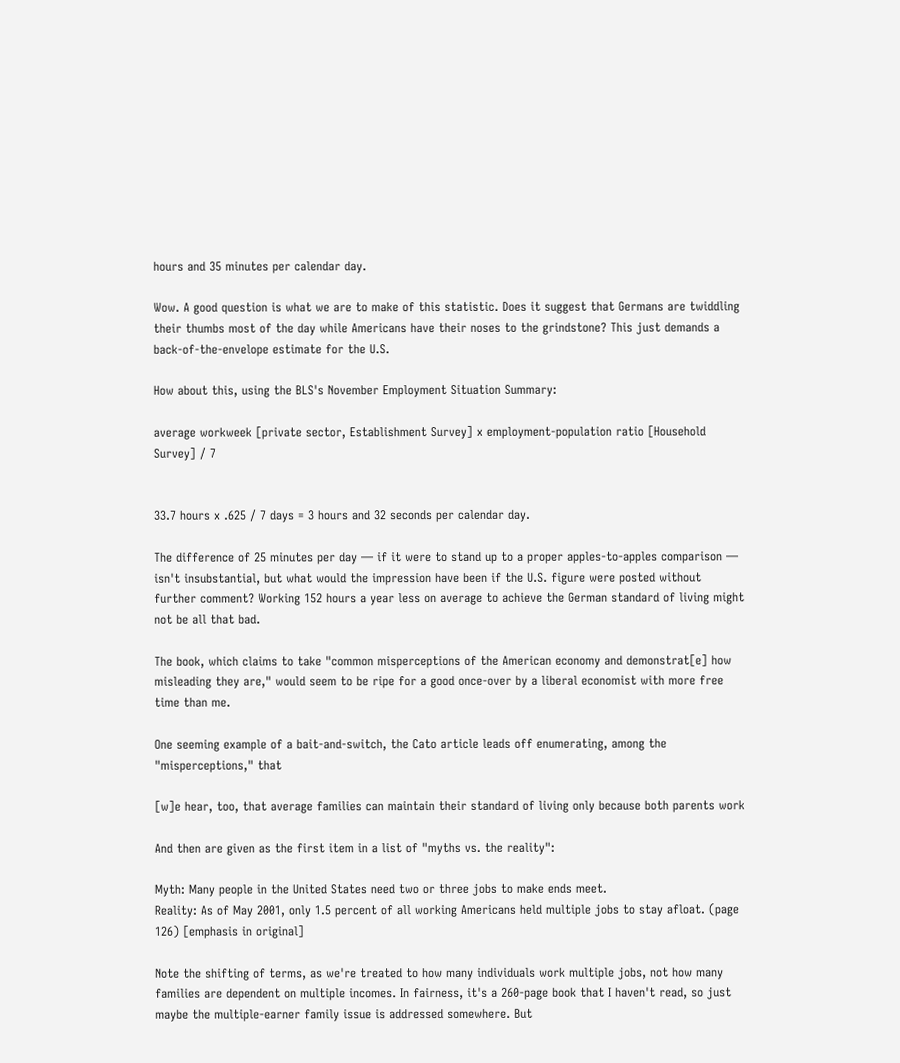hours and 35 minutes per calendar day.

Wow. A good question is what we are to make of this statistic. Does it suggest that Germans are twiddling their thumbs most of the day while Americans have their noses to the grindstone? This just demands a back-of-the-envelope estimate for the U.S.

How about this, using the BLS's November Employment Situation Summary:

average workweek [private sector, Establishment Survey] x employment-population ratio [Household Survey] / 7


33.7 hours x .625 / 7 days = 3 hours and 32 seconds per calendar day.

The difference of 25 minutes per day — if it were to stand up to a proper apples-to-apples comparison — isn't insubstantial, but what would the impression have been if the U.S. figure were posted without further comment? Working 152 hours a year less on average to achieve the German standard of living might not be all that bad.

The book, which claims to take "common misperceptions of the American economy and demonstrat[e] how misleading they are," would seem to be ripe for a good once-over by a liberal economist with more free time than me.

One seeming example of a bait-and-switch, the Cato article leads off enumerating, among the "misperceptions," that

[w]e hear, too, that average families can maintain their standard of living only because both parents work

And then are given as the first item in a list of "myths vs. the reality":

Myth: Many people in the United States need two or three jobs to make ends meet.
Reality: As of May 2001, only 1.5 percent of all working Americans held multiple jobs to stay afloat. (page 126) [emphasis in original]

Note the shifting of terms, as we're treated to how many individuals work multiple jobs, not how many families are dependent on multiple incomes. In fairness, it's a 260-page book that I haven't read, so just maybe the multiple-earner family issue is addressed somewhere. But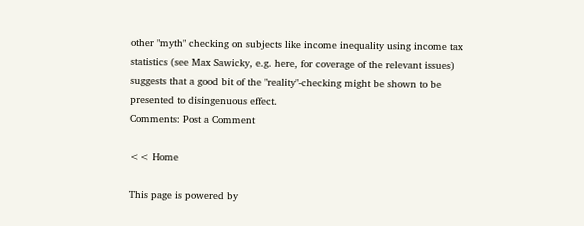other "myth" checking on subjects like income inequality using income tax statistics (see Max Sawicky, e.g. here, for coverage of the relevant issues) suggests that a good bit of the "reality"-checking might be shown to be presented to disingenuous effect.
Comments: Post a Comment

<< Home

This page is powered by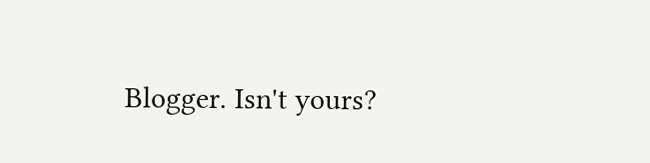Blogger. Isn't yours?